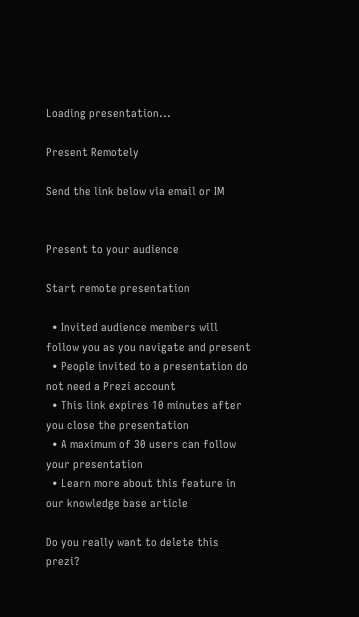Loading presentation...

Present Remotely

Send the link below via email or IM


Present to your audience

Start remote presentation

  • Invited audience members will follow you as you navigate and present
  • People invited to a presentation do not need a Prezi account
  • This link expires 10 minutes after you close the presentation
  • A maximum of 30 users can follow your presentation
  • Learn more about this feature in our knowledge base article

Do you really want to delete this prezi?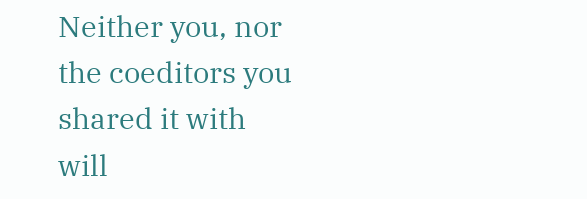Neither you, nor the coeditors you shared it with will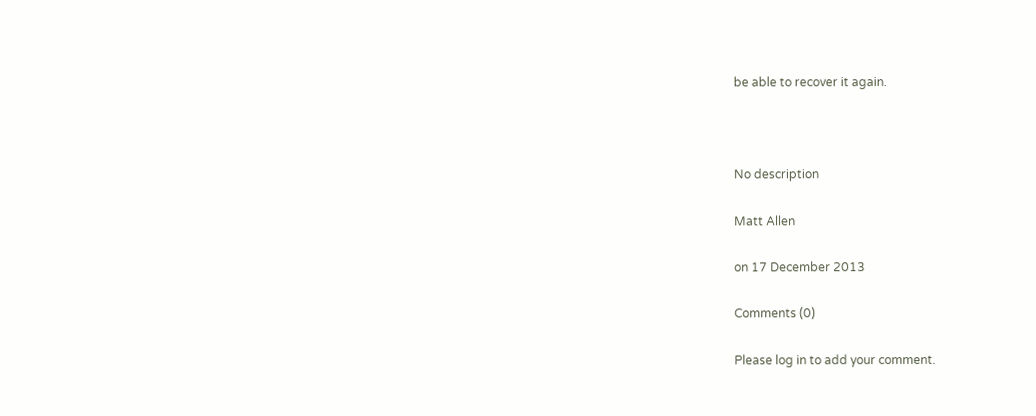be able to recover it again.



No description

Matt Allen

on 17 December 2013

Comments (0)

Please log in to add your comment.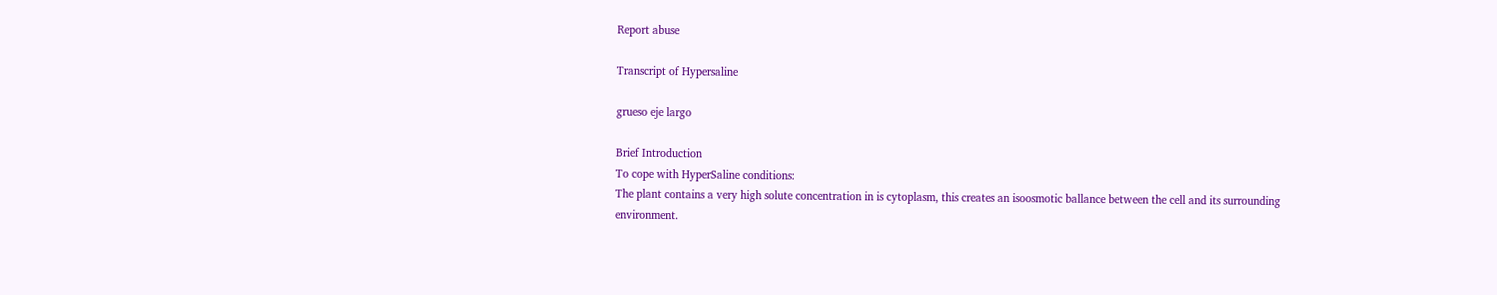Report abuse

Transcript of Hypersaline

grueso eje largo

Brief Introduction
To cope with HyperSaline conditions:
The plant contains a very high solute concentration in is cytoplasm, this creates an isoosmotic ballance between the cell and its surrounding environment.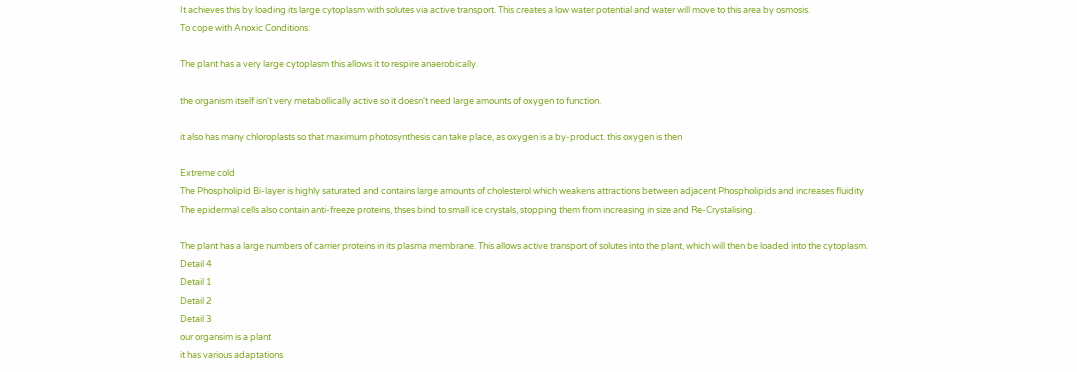It achieves this by loading its large cytoplasm with solutes via active transport. This creates a low water potential and water will move to this area by osmosis.
To cope with Anoxic Conditions:

The plant has a very large cytoplasm this allows it to respire anaerobically.

the organism itself isn't very metabollically active so it doesn't need large amounts of oxygen to function.

it also has many chloroplasts so that maximum photosynthesis can take place, as oxygen is a by-product. this oxygen is then

Extreme cold
The Phospholipid Bi-layer is highly saturated and contains large amounts of cholesterol which weakens attractions between adjacent Phospholipids and increases fluidity
The epidermal cells also contain anti-freeze proteins, thses bind to small ice crystals, stopping them from increasing in size and Re-Crystalising.

The plant has a large numbers of carrier proteins in its plasma membrane. This allows active transport of solutes into the plant, which will then be loaded into the cytoplasm.
Detail 4
Detail 1
Detail 2
Detail 3
our organsim is a plant
it has various adaptations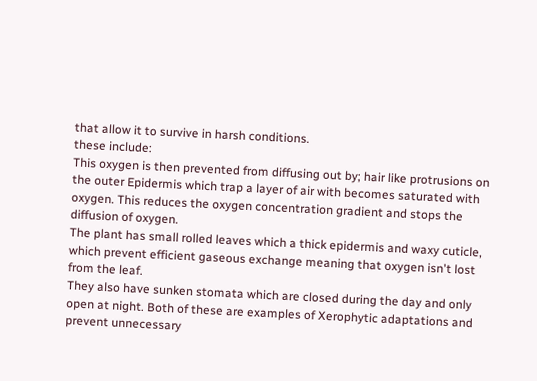that allow it to survive in harsh conditions.
these include:
This oxygen is then prevented from diffusing out by; hair like protrusions on the outer Epidermis which trap a layer of air with becomes saturated with oxygen. This reduces the oxygen concentration gradient and stops the diffusion of oxygen.
The plant has small rolled leaves which a thick epidermis and waxy cuticle, which prevent efficient gaseous exchange meaning that oxygen isn't lost from the leaf.
They also have sunken stomata which are closed during the day and only open at night. Both of these are examples of Xerophytic adaptations and prevent unnecessary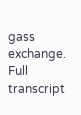gass exchange.
Full transcript